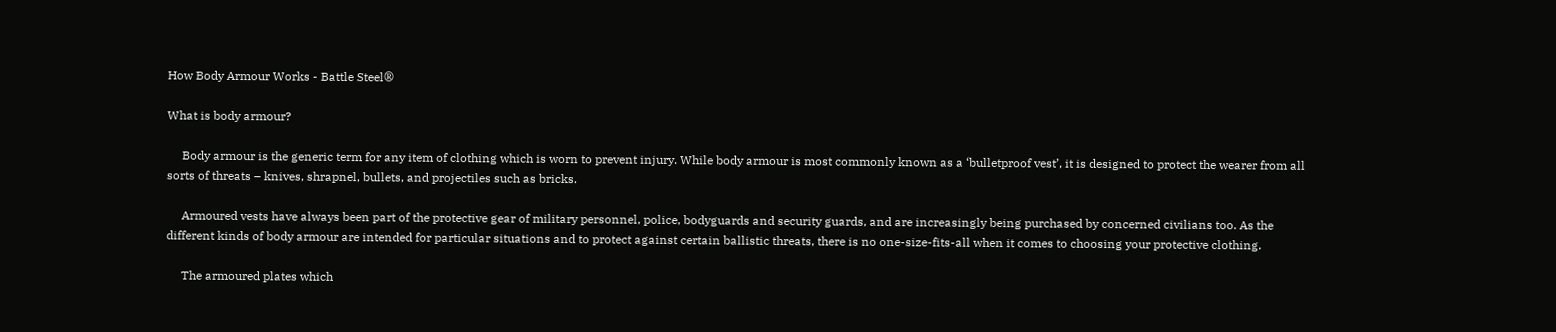How Body Armour Works - Battle Steel®

What is body armour?

     Body armour is the generic term for any item of clothing which is worn to prevent injury. While body armour is most commonly known as a ‘bulletproof vest’, it is designed to protect the wearer from all sorts of threats – knives, shrapnel, bullets, and projectiles such as bricks.

     Armoured vests have always been part of the protective gear of military personnel, police, bodyguards and security guards, and are increasingly being purchased by concerned civilians too. As the different kinds of body armour are intended for particular situations and to protect against certain ballistic threats, there is no one-size-fits-all when it comes to choosing your protective clothing.

     The armoured plates which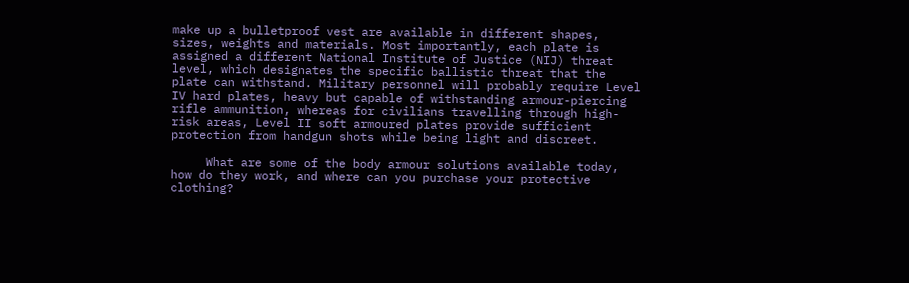make up a bulletproof vest are available in different shapes, sizes, weights and materials. Most importantly, each plate is assigned a different National Institute of Justice (NIJ) threat level, which designates the specific ballistic threat that the plate can withstand. Military personnel will probably require Level IV hard plates, heavy but capable of withstanding armour-piercing rifle ammunition, whereas for civilians travelling through high-risk areas, Level II soft armoured plates provide sufficient protection from handgun shots while being light and discreet.

     What are some of the body armour solutions available today, how do they work, and where can you purchase your protective clothing?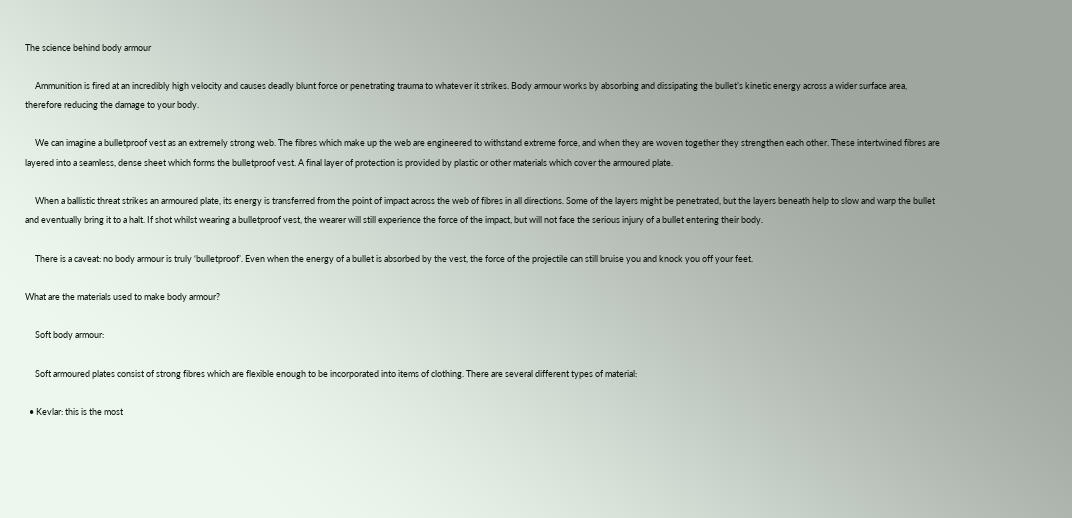The science behind body armour

     Ammunition is fired at an incredibly high velocity and causes deadly blunt force or penetrating trauma to whatever it strikes. Body armour works by absorbing and dissipating the bullet’s kinetic energy across a wider surface area, therefore reducing the damage to your body.

     We can imagine a bulletproof vest as an extremely strong web. The fibres which make up the web are engineered to withstand extreme force, and when they are woven together they strengthen each other. These intertwined fibres are layered into a seamless, dense sheet which forms the bulletproof vest. A final layer of protection is provided by plastic or other materials which cover the armoured plate.

     When a ballistic threat strikes an armoured plate, its energy is transferred from the point of impact across the web of fibres in all directions. Some of the layers might be penetrated, but the layers beneath help to slow and warp the bullet and eventually bring it to a halt. If shot whilst wearing a bulletproof vest, the wearer will still experience the force of the impact, but will not face the serious injury of a bullet entering their body.

     There is a caveat: no body armour is truly ‘bulletproof’. Even when the energy of a bullet is absorbed by the vest, the force of the projectile can still bruise you and knock you off your feet.

What are the materials used to make body armour?

     Soft body armour:

     Soft armoured plates consist of strong fibres which are flexible enough to be incorporated into items of clothing. There are several different types of material:

  • Kevlar: this is the most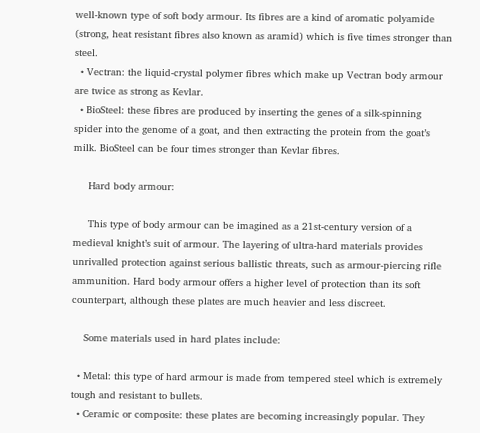well-known type of soft body armour. Its fibres are a kind of aromatic polyamide (strong, heat resistant fibres also known as aramid) which is five times stronger than steel.
  • Vectran: the liquid-crystal polymer fibres which make up Vectran body armour are twice as strong as Kevlar.
  • BioSteel: these fibres are produced by inserting the genes of a silk-spinning spider into the genome of a goat, and then extracting the protein from the goat’s milk. BioSteel can be four times stronger than Kevlar fibres.

     Hard body armour:

     This type of body armour can be imagined as a 21st-century version of a medieval knight’s suit of armour. The layering of ultra-hard materials provides unrivalled protection against serious ballistic threats, such as armour-piercing rifle ammunition. Hard body armour offers a higher level of protection than its soft counterpart, although these plates are much heavier and less discreet.

    Some materials used in hard plates include:

  • Metal: this type of hard armour is made from tempered steel which is extremely tough and resistant to bullets.
  • Ceramic or composite: these plates are becoming increasingly popular. They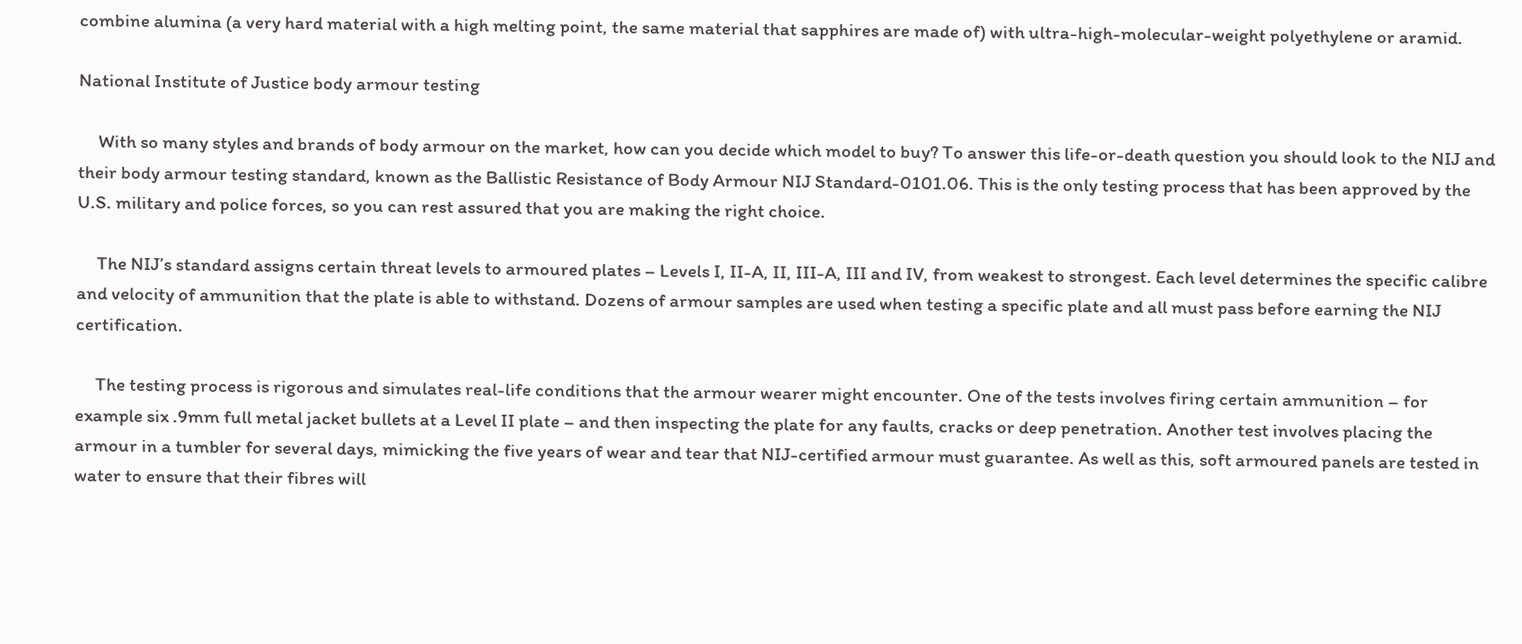combine alumina (a very hard material with a high melting point, the same material that sapphires are made of) with ultra-high-molecular-weight polyethylene or aramid.

National Institute of Justice body armour testing

     With so many styles and brands of body armour on the market, how can you decide which model to buy? To answer this life-or-death question you should look to the NIJ and their body armour testing standard, known as the Ballistic Resistance of Body Armour NIJ Standard-0101.06. This is the only testing process that has been approved by the U.S. military and police forces, so you can rest assured that you are making the right choice.

     The NIJ’s standard assigns certain threat levels to armoured plates – Levels I, II-A, II, III-A, III and IV, from weakest to strongest. Each level determines the specific calibre and velocity of ammunition that the plate is able to withstand. Dozens of armour samples are used when testing a specific plate and all must pass before earning the NIJ certification.

     The testing process is rigorous and simulates real-life conditions that the armour wearer might encounter. One of the tests involves firing certain ammunition – for example six .9mm full metal jacket bullets at a Level II plate – and then inspecting the plate for any faults, cracks or deep penetration. Another test involves placing the armour in a tumbler for several days, mimicking the five years of wear and tear that NIJ-certified armour must guarantee. As well as this, soft armoured panels are tested in water to ensure that their fibres will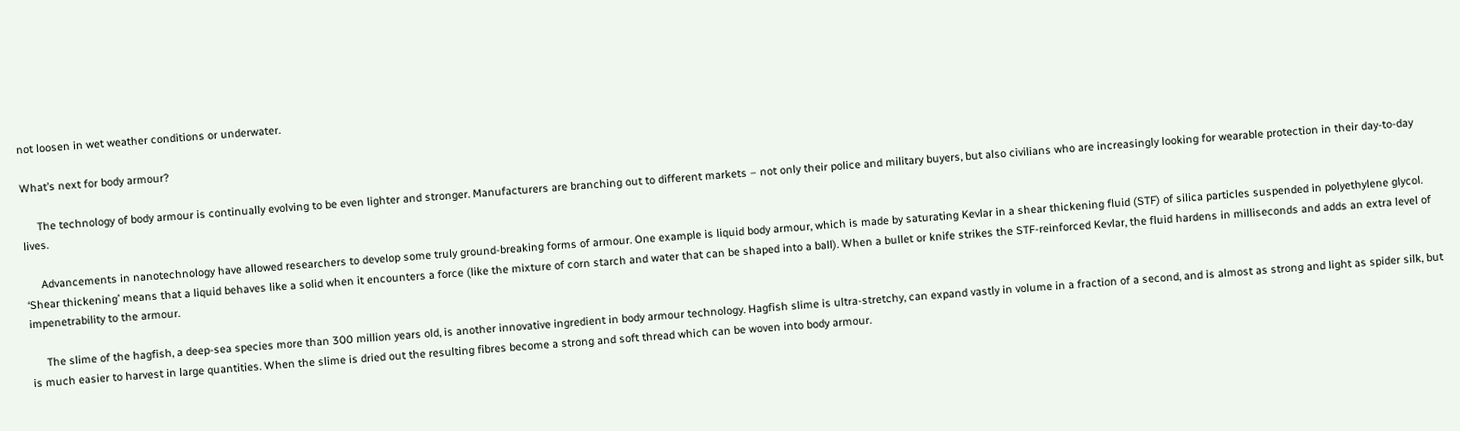not loosen in wet weather conditions or underwater.

What’s next for body armour?

     The technology of body armour is continually evolving to be even lighter and stronger. Manufacturers are branching out to different markets – not only their police and military buyers, but also civilians who are increasingly looking for wearable protection in their day-to-day lives.

     Advancements in nanotechnology have allowed researchers to develop some truly ground-breaking forms of armour. One example is liquid body armour, which is made by saturating Kevlar in a shear thickening fluid (STF) of silica particles suspended in polyethylene glycol. ‘Shear thickening’ means that a liquid behaves like a solid when it encounters a force (like the mixture of corn starch and water that can be shaped into a ball). When a bullet or knife strikes the STF-reinforced Kevlar, the fluid hardens in milliseconds and adds an extra level of impenetrability to the armour.

     The slime of the hagfish, a deep-sea species more than 300 million years old, is another innovative ingredient in body armour technology. Hagfish slime is ultra-stretchy, can expand vastly in volume in a fraction of a second, and is almost as strong and light as spider silk, but is much easier to harvest in large quantities. When the slime is dried out the resulting fibres become a strong and soft thread which can be woven into body armour.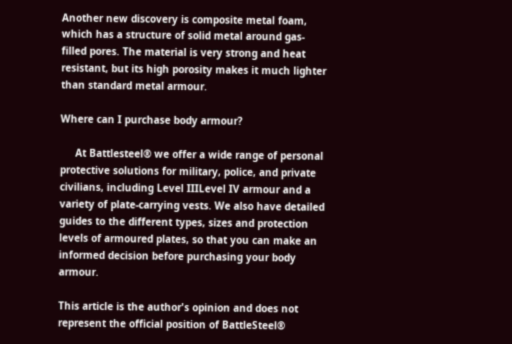Another new discovery is composite metal foam, which has a structure of solid metal around gas-filled pores. The material is very strong and heat resistant, but its high porosity makes it much lighter than standard metal armour.

Where can I purchase body armour?

     At Battlesteel® we offer a wide range of personal protective solutions for military, police, and private civilians, including Level IIILevel IV armour and a variety of plate-carrying vests. We also have detailed guides to the different types, sizes and protection levels of armoured plates, so that you can make an informed decision before purchasing your body armour.

This article is the author's opinion and does not represent the official position of BattleSteel®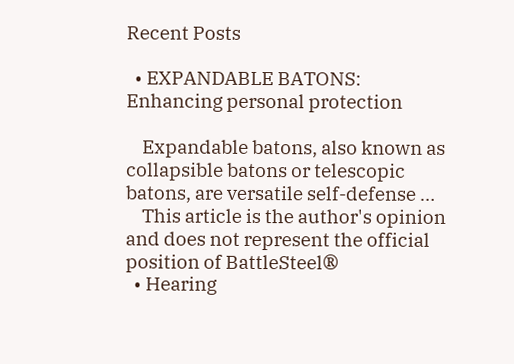Recent Posts

  • EXPANDABLE BATONS: Enhancing personal protection

    Expandable batons, also known as collapsible batons or telescopic batons, are versatile self-defense …
    This article is the author's opinion and does not represent the official position of BattleSteel®
  • Hearing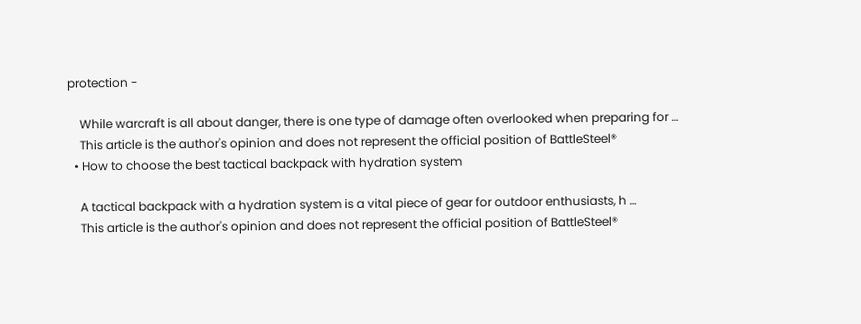protection -

    While warcraft is all about danger, there is one type of damage often overlooked when preparing for …
    This article is the author's opinion and does not represent the official position of BattleSteel®
  • How to choose the best tactical backpack with hydration system

    A tactical backpack with a hydration system is a vital piece of gear for outdoor enthusiasts, h …
    This article is the author's opinion and does not represent the official position of BattleSteel®